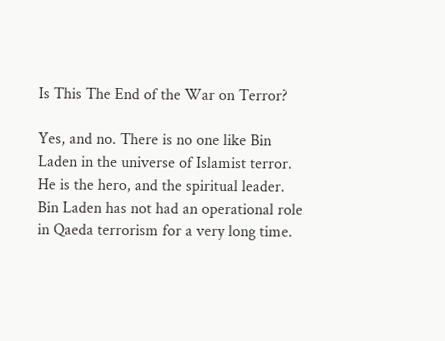Is This The End of the War on Terror?

Yes, and no. There is no one like Bin Laden in the universe of Islamist terror. He is the hero, and the spiritual leader.  Bin Laden has not had an operational role in Qaeda terrorism for a very long time.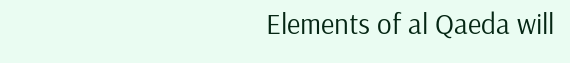Elements of al Qaeda will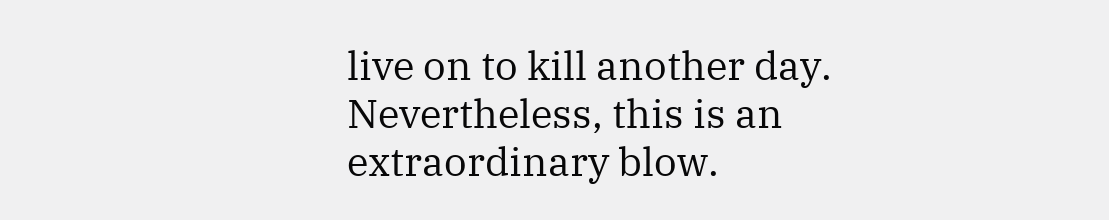live on to kill another day. Nevertheless, this is an extraordinary blow.